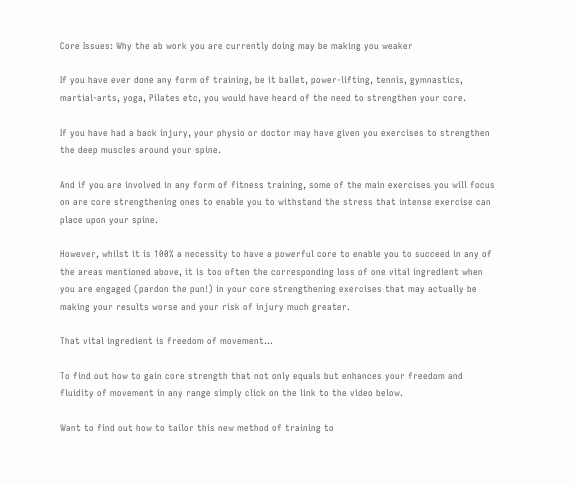Core Issues: Why the ab work you are currently doing may be making you weaker

If you have ever done any form of training, be it ballet, power-lifting, tennis, gymnastics, martial-arts, yoga, Pilates etc, you would have heard of the need to strengthen your core.

If you have had a back injury, your physio or doctor may have given you exercises to strengthen the deep muscles around your spine.

And if you are involved in any form of fitness training, some of the main exercises you will focus on are core strengthening ones to enable you to withstand the stress that intense exercise can place upon your spine.

However, whilst it is 100% a necessity to have a powerful core to enable you to succeed in any of the areas mentioned above, it is too often the corresponding loss of one vital ingredient when you are engaged (pardon the pun!) in your core strengthening exercises that may actually be making your results worse and your risk of injury much greater.

That vital ingredient is freedom of movement…

To find out how to gain core strength that not only equals but enhances your freedom and fluidity of movement in any range simply click on the link to the video below.

Want to find out how to tailor this new method of training to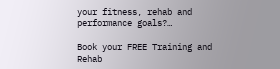your fitness, rehab and performance goals?…

Book your FREE Training and Rehab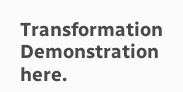Transformation Demonstration here.